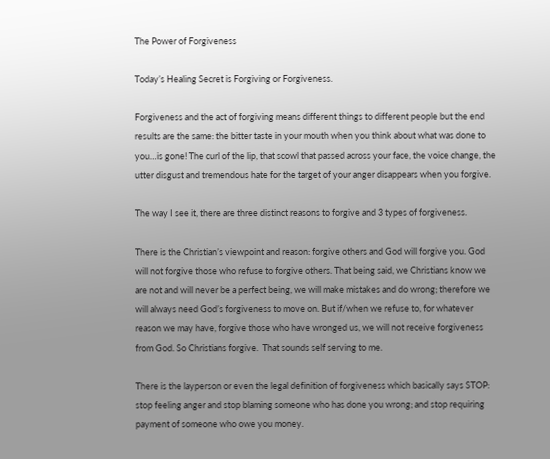The Power of Forgiveness

Today’s Healing Secret is Forgiving or Forgiveness.

Forgiveness and the act of forgiving means different things to different people but the end results are the same: the bitter taste in your mouth when you think about what was done to you…is gone! The curl of the lip, that scowl that passed across your face, the voice change, the utter disgust and tremendous hate for the target of your anger disappears when you forgive.

The way I see it, there are three distinct reasons to forgive and 3 types of forgiveness.

There is the Christian’s viewpoint and reason: forgive others and God will forgive you. God will not forgive those who refuse to forgive others. That being said, we Christians know we are not and will never be a perfect being, we will make mistakes and do wrong; therefore we will always need God’s forgiveness to move on. But if/when we refuse to, for whatever reason we may have, forgive those who have wronged us, we will not receive forgiveness from God. So Christians forgive.  That sounds self serving to me.

There is the layperson or even the legal definition of forgiveness which basically says STOP: stop feeling anger and stop blaming someone who has done you wrong; and stop requiring payment of someone who owe you money.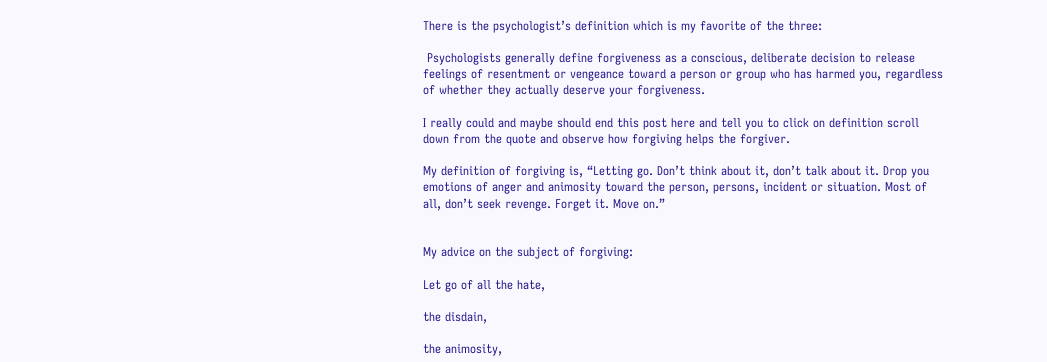There is the psychologist’s definition which is my favorite of the three:

 Psychologists generally define forgiveness as a conscious, deliberate decision to release feelings of resentment or vengeance toward a person or group who has harmed you, regardless of whether they actually deserve your forgiveness.

I really could and maybe should end this post here and tell you to click on definition scroll down from the quote and observe how forgiving helps the forgiver.

My definition of forgiving is, “Letting go. Don’t think about it, don’t talk about it. Drop you emotions of anger and animosity toward the person, persons, incident or situation. Most of all, don’t seek revenge. Forget it. Move on.”


My advice on the subject of forgiving:

Let go of all the hate,

the disdain,

the animosity,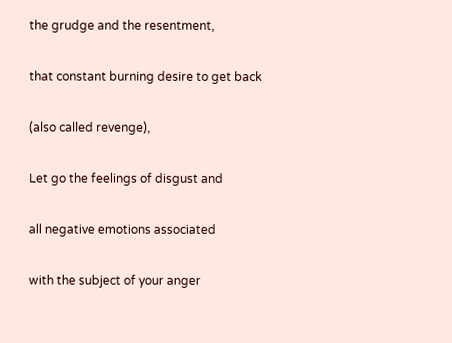the grudge and the resentment,

that constant burning desire to get back

(also called revenge),

Let go the feelings of disgust and

all negative emotions associated

with the subject of your anger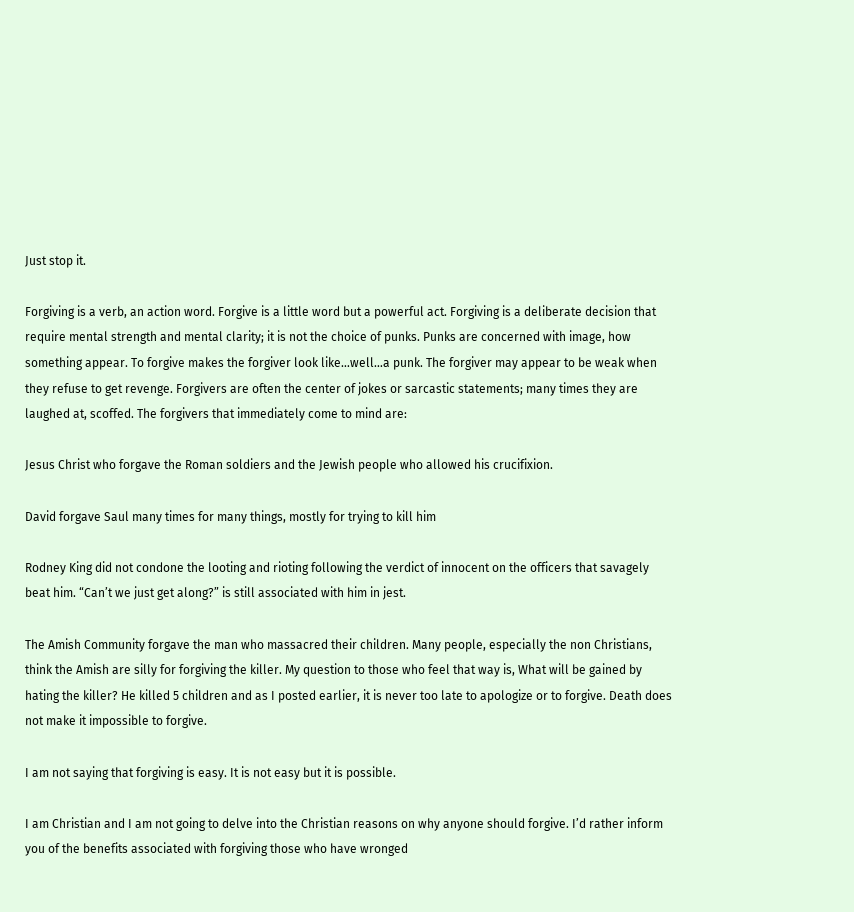Just stop it.

Forgiving is a verb, an action word. Forgive is a little word but a powerful act. Forgiving is a deliberate decision that require mental strength and mental clarity; it is not the choice of punks. Punks are concerned with image, how something appear. To forgive makes the forgiver look like…well…a punk. The forgiver may appear to be weak when they refuse to get revenge. Forgivers are often the center of jokes or sarcastic statements; many times they are laughed at, scoffed. The forgivers that immediately come to mind are:

Jesus Christ who forgave the Roman soldiers and the Jewish people who allowed his crucifixion.

David forgave Saul many times for many things, mostly for trying to kill him

Rodney King did not condone the looting and rioting following the verdict of innocent on the officers that savagely beat him. “Can’t we just get along?” is still associated with him in jest.

The Amish Community forgave the man who massacred their children. Many people, especially the non Christians, think the Amish are silly for forgiving the killer. My question to those who feel that way is, What will be gained by hating the killer? He killed 5 children and as I posted earlier, it is never too late to apologize or to forgive. Death does not make it impossible to forgive.

I am not saying that forgiving is easy. It is not easy but it is possible.

I am Christian and I am not going to delve into the Christian reasons on why anyone should forgive. I’d rather inform you of the benefits associated with forgiving those who have wronged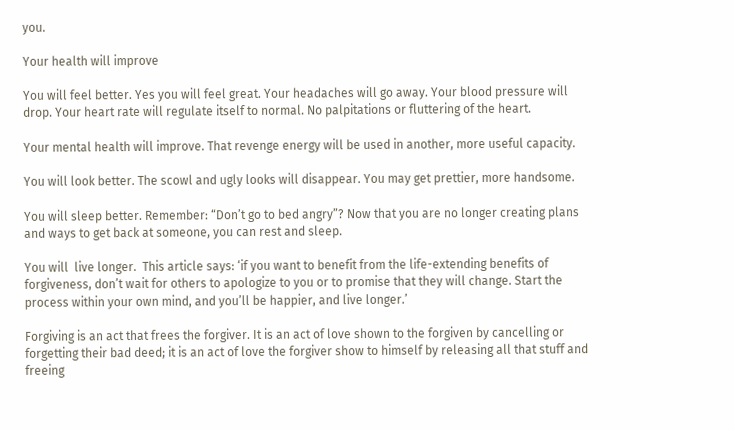you.

Your health will improve

You will feel better. Yes you will feel great. Your headaches will go away. Your blood pressure will drop. Your heart rate will regulate itself to normal. No palpitations or fluttering of the heart.

Your mental health will improve. That revenge energy will be used in another, more useful capacity.

You will look better. The scowl and ugly looks will disappear. You may get prettier, more handsome.

You will sleep better. Remember: “Don’t go to bed angry”? Now that you are no longer creating plans and ways to get back at someone, you can rest and sleep.

You will  live longer.  This article says: ‘if you want to benefit from the life-extending benefits of forgiveness, don’t wait for others to apologize to you or to promise that they will change. Start the process within your own mind, and you’ll be happier, and live longer.’

Forgiving is an act that frees the forgiver. It is an act of love shown to the forgiven by cancelling or forgetting their bad deed; it is an act of love the forgiver show to himself by releasing all that stuff and freeing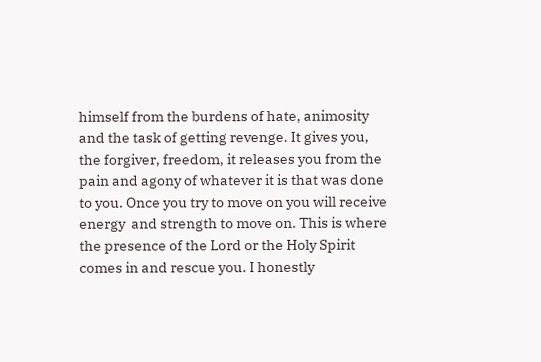himself from the burdens of hate, animosity and the task of getting revenge. It gives you, the forgiver, freedom, it releases you from the pain and agony of whatever it is that was done to you. Once you try to move on you will receive energy  and strength to move on. This is where the presence of the Lord or the Holy Spirit comes in and rescue you. I honestly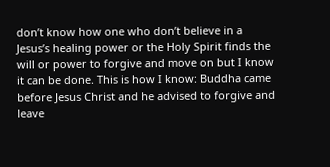don’t know how one who don’t believe in a Jesus’s healing power or the Holy Spirit finds the will or power to forgive and move on but I know it can be done. This is how I know: Buddha came before Jesus Christ and he advised to forgive and leave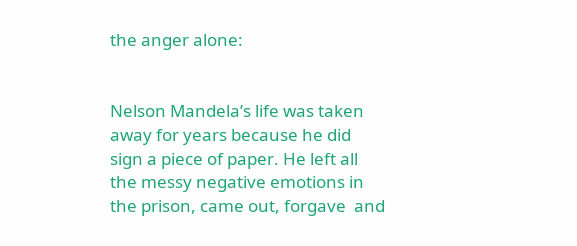the anger alone:


Nelson Mandela’s life was taken away for years because he did sign a piece of paper. He left all the messy negative emotions in the prison, came out, forgave  and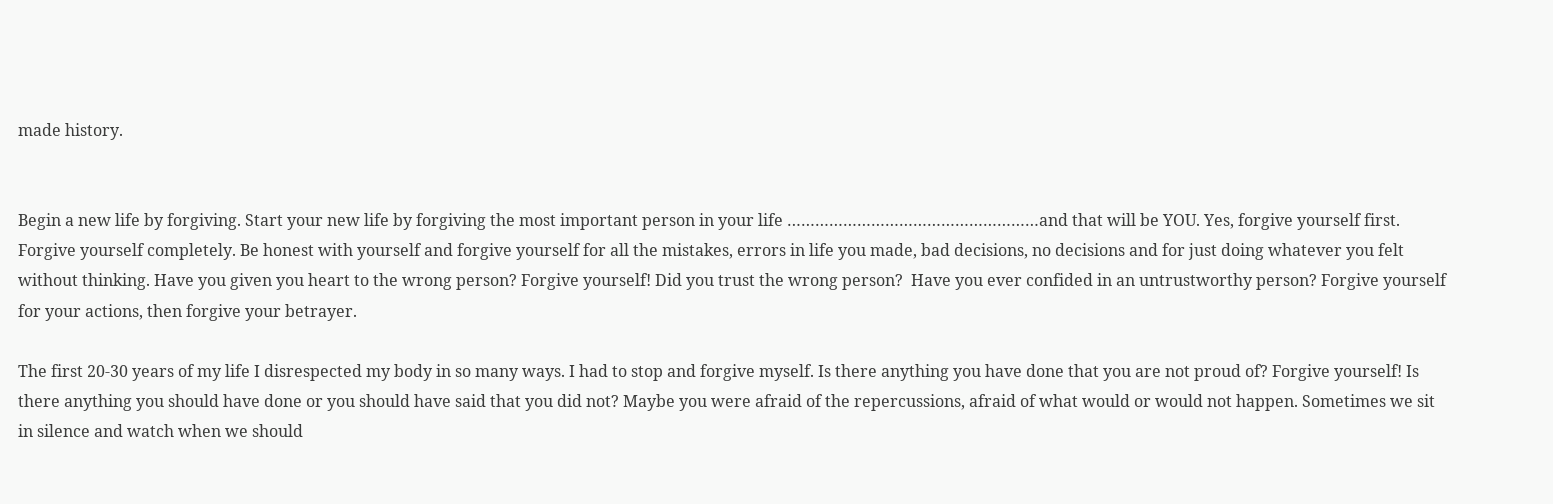made history.


Begin a new life by forgiving. Start your new life by forgiving the most important person in your life ………………………………………………and that will be YOU. Yes, forgive yourself first. Forgive yourself completely. Be honest with yourself and forgive yourself for all the mistakes, errors in life you made, bad decisions, no decisions and for just doing whatever you felt without thinking. Have you given you heart to the wrong person? Forgive yourself! Did you trust the wrong person?  Have you ever confided in an untrustworthy person? Forgive yourself for your actions, then forgive your betrayer.

The first 20-30 years of my life I disrespected my body in so many ways. I had to stop and forgive myself. Is there anything you have done that you are not proud of? Forgive yourself! Is there anything you should have done or you should have said that you did not? Maybe you were afraid of the repercussions, afraid of what would or would not happen. Sometimes we sit in silence and watch when we should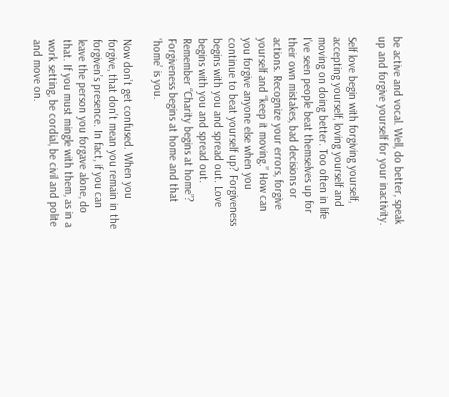be active and vocal. Well, do better, speak up and forgive yourself for your inactivity.

Self love begin with forgiving yourself, accepting yourself, loving yourself and moving on doing better. Too often in life I’ve seen people beat themselves up for their own mistakes, bad decisions or actions. Recognize your errors, forgive yourself and “keep it moving.” How can you forgive anyone else when you continue to beat yourself up? Forgiveness begins with you and spread out. Love begins with you and spread out. Remember “Charity begins at home”? Forgiveness begins at home and that ‘home’ is you.

Now don’t get confused. When you forgive, that don’t mean you remain in the forgiven’s presence. In fact, if you can leave the person you forgave alone, do that. If you must mingle with them, as in a work setting, be cordial, be civil and polite and move on.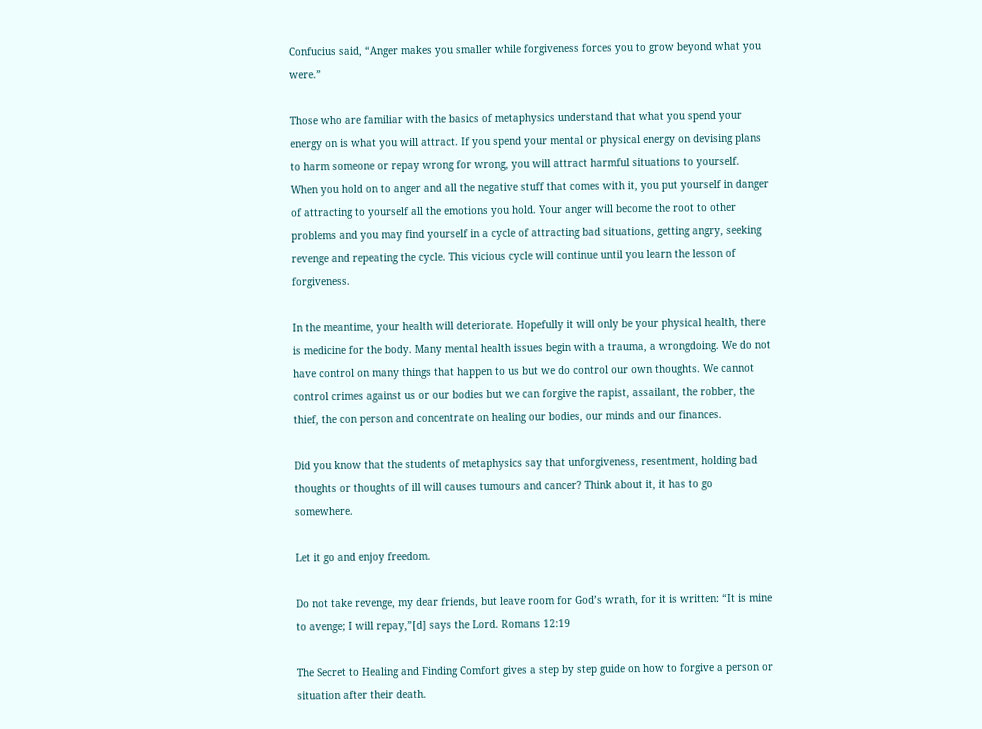Confucius said, “Anger makes you smaller while forgiveness forces you to grow beyond what you were.”

Those who are familiar with the basics of metaphysics understand that what you spend your energy on is what you will attract. If you spend your mental or physical energy on devising plans to harm someone or repay wrong for wrong, you will attract harmful situations to yourself. When you hold on to anger and all the negative stuff that comes with it, you put yourself in danger of attracting to yourself all the emotions you hold. Your anger will become the root to other problems and you may find yourself in a cycle of attracting bad situations, getting angry, seeking revenge and repeating the cycle. This vicious cycle will continue until you learn the lesson of forgiveness.

In the meantime, your health will deteriorate. Hopefully it will only be your physical health, there is medicine for the body. Many mental health issues begin with a trauma, a wrongdoing. We do not have control on many things that happen to us but we do control our own thoughts. We cannot control crimes against us or our bodies but we can forgive the rapist, assailant, the robber, the thief, the con person and concentrate on healing our bodies, our minds and our finances.

Did you know that the students of metaphysics say that unforgiveness, resentment, holding bad thoughts or thoughts of ill will causes tumours and cancer? Think about it, it has to go somewhere.

Let it go and enjoy freedom.

Do not take revenge, my dear friends, but leave room for God’s wrath, for it is written: “It is mine to avenge; I will repay,”[d] says the Lord. Romans 12:19

The Secret to Healing and Finding Comfort gives a step by step guide on how to forgive a person or situation after their death.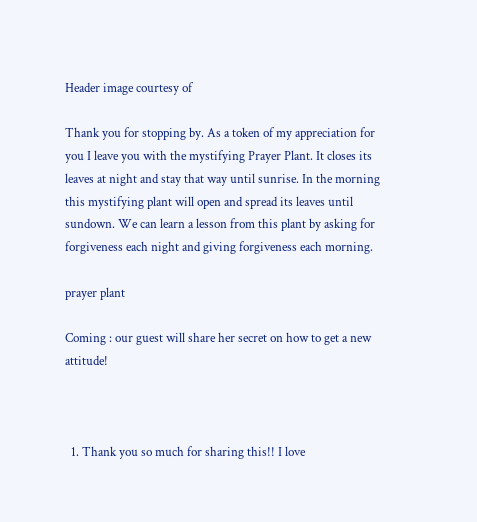Header image courtesy of

Thank you for stopping by. As a token of my appreciation for you I leave you with the mystifying Prayer Plant. It closes its leaves at night and stay that way until sunrise. In the morning this mystifying plant will open and spread its leaves until sundown. We can learn a lesson from this plant by asking for forgiveness each night and giving forgiveness each morning.

prayer plant

Coming : our guest will share her secret on how to get a new attitude!



  1. Thank you so much for sharing this!! I love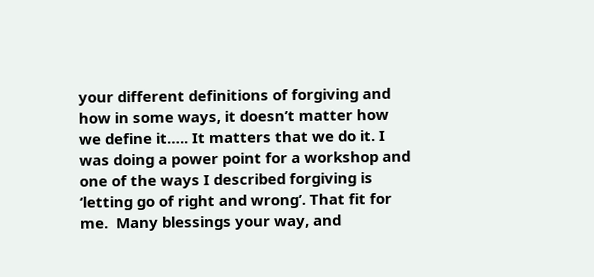your different definitions of forgiving and how in some ways, it doesn’t matter how we define it….. It matters that we do it. I was doing a power point for a workshop and one of the ways I described forgiving is ‘letting go of right and wrong’. That fit for me.  Many blessings your way, and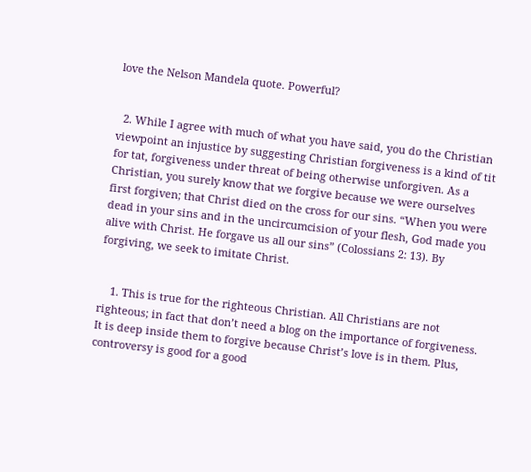love the Nelson Mandela quote. Powerful?


  2. While I agree with much of what you have said, you do the Christian viewpoint an injustice by suggesting Christian forgiveness is a kind of tit for tat, forgiveness under threat of being otherwise unforgiven. As a Christian, you surely know that we forgive because we were ourselves first forgiven; that Christ died on the cross for our sins. “When you were dead in your sins and in the uncircumcision of your flesh, God made you alive with Christ. He forgave us all our sins” (Colossians 2: 13). By forgiving, we seek to imitate Christ.


    1. This is true for the righteous Christian. All Christians are not righteous; in fact that don’t need a blog on the importance of forgiveness. It is deep inside them to forgive because Christ’s love is in them. Plus, controversy is good for a good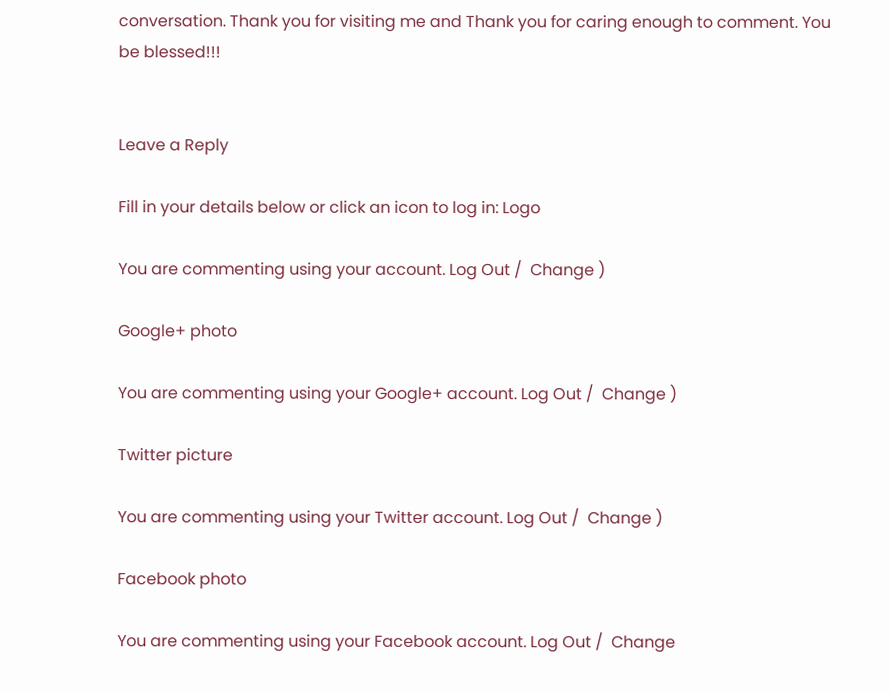conversation. Thank you for visiting me and Thank you for caring enough to comment. You be blessed!!!


Leave a Reply

Fill in your details below or click an icon to log in: Logo

You are commenting using your account. Log Out /  Change )

Google+ photo

You are commenting using your Google+ account. Log Out /  Change )

Twitter picture

You are commenting using your Twitter account. Log Out /  Change )

Facebook photo

You are commenting using your Facebook account. Log Out /  Change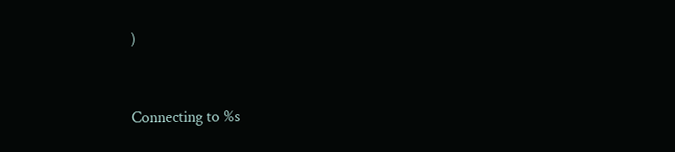)


Connecting to %s